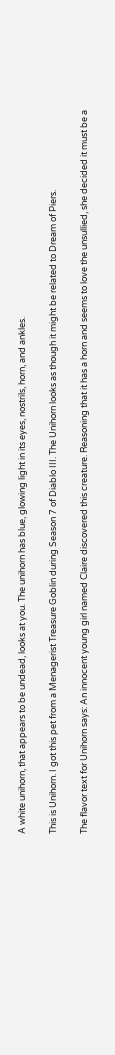A white unihorn, that appears to be undead, looks at you. The unihorn has blue, glowing light in its eyes, nostrils, horn, and ankles.

This is Unihorn. I got this pet from a Menagerist Treasure Goblin during Season 7 of Diablo III. The Unihorn looks as though it might be related to Dream of Piers.

The flavor text for Unihorn says: An innocent young girl named Claire discovered this creature. Reasoning that it has a horn and seems to love the unsullied, she decided it must be a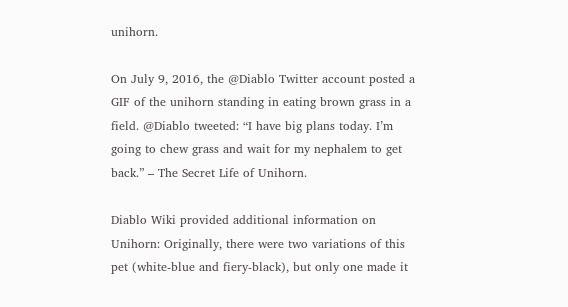unihorn.

On July 9, 2016, the @Diablo Twitter account posted a GIF of the unihorn standing in eating brown grass in a field. @Diablo tweeted: “I have big plans today. I’m going to chew grass and wait for my nephalem to get back.” – The Secret Life of Unihorn.

Diablo Wiki provided additional information on Unihorn: Originally, there were two variations of this pet (white-blue and fiery-black), but only one made it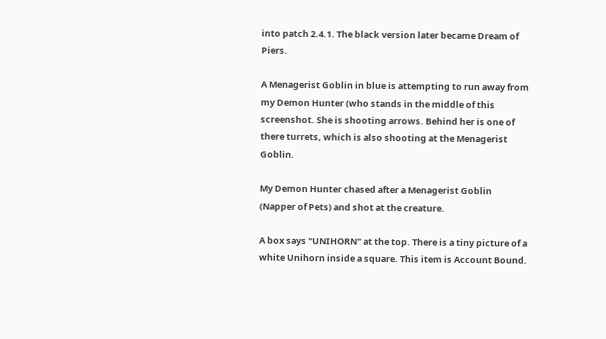into patch 2.4.1. The black version later became Dream of Piers.

A Menagerist Goblin in blue is attempting to run away from my Demon Hunter (who stands in the middle of this screenshot. She is shooting arrows. Behind her is one of there turrets, which is also shooting at the Menagerist Goblin.

My Demon Hunter chased after a Menagerist Goblin (Napper of Pets) and shot at the creature.

A box says "UNIHORN" at the top. There is a tiny picture of a white Unihorn inside a square. This item is Account Bound.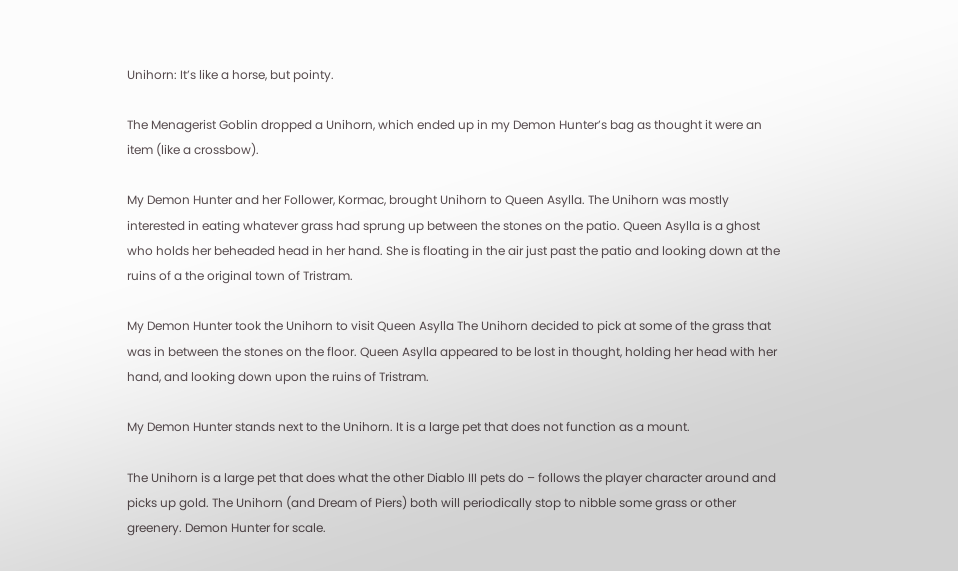Unihorn: It’s like a horse, but pointy.

The Menagerist Goblin dropped a Unihorn, which ended up in my Demon Hunter’s bag as thought it were an item (like a crossbow).

My Demon Hunter and her Follower, Kormac, brought Unihorn to Queen Asylla. The Unihorn was mostly interested in eating whatever grass had sprung up between the stones on the patio. Queen Asylla is a ghost who holds her beheaded head in her hand. She is floating in the air just past the patio and looking down at the ruins of a the original town of Tristram.

My Demon Hunter took the Unihorn to visit Queen Asylla The Unihorn decided to pick at some of the grass that was in between the stones on the floor. Queen Asylla appeared to be lost in thought, holding her head with her hand, and looking down upon the ruins of Tristram.

My Demon Hunter stands next to the Unihorn. It is a large pet that does not function as a mount.

The Unihorn is a large pet that does what the other Diablo III pets do – follows the player character around and picks up gold. The Unihorn (and Dream of Piers) both will periodically stop to nibble some grass or other greenery. Demon Hunter for scale.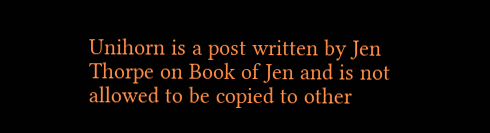Unihorn is a post written by Jen Thorpe on Book of Jen and is not allowed to be copied to other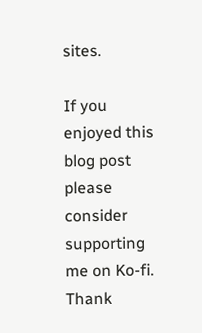sites.

If you enjoyed this blog post please consider supporting me on Ko-fi. Thank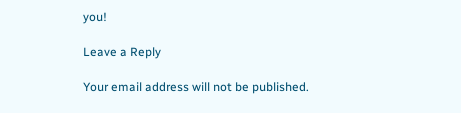you!

Leave a Reply

Your email address will not be published.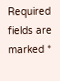Required fields are marked *